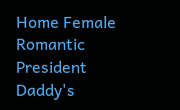Home Female Romantic President Daddy's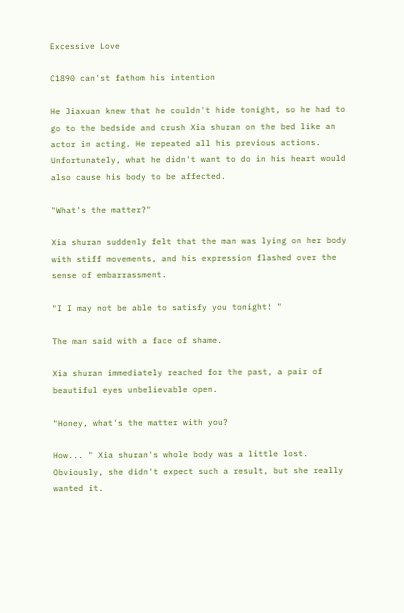Excessive Love

C1890 can'st fathom his intention

He Jiaxuan knew that he couldn't hide tonight, so he had to go to the bedside and crush Xia shuran on the bed like an actor in acting. He repeated all his previous actions. Unfortunately, what he didn't want to do in his heart would also cause his body to be affected.

"What's the matter?"

Xia shuran suddenly felt that the man was lying on her body with stiff movements, and his expression flashed over the sense of embarrassment.

"I I may not be able to satisfy you tonight! "

The man said with a face of shame.

Xia shuran immediately reached for the past, a pair of beautiful eyes unbelievable open.

"Honey, what's the matter with you?

How... " Xia shuran's whole body was a little lost. Obviously, she didn't expect such a result, but she really wanted it.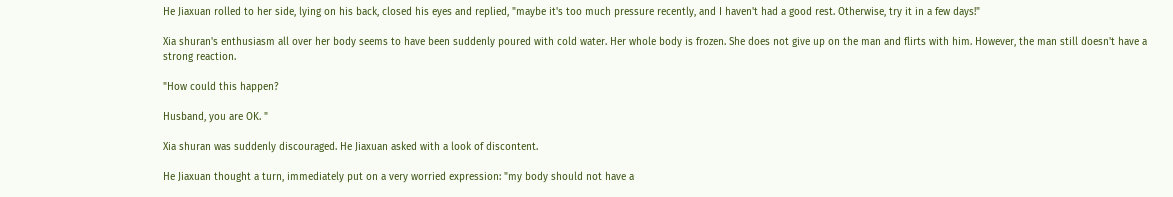He Jiaxuan rolled to her side, lying on his back, closed his eyes and replied, "maybe it's too much pressure recently, and I haven't had a good rest. Otherwise, try it in a few days!"

Xia shuran's enthusiasm all over her body seems to have been suddenly poured with cold water. Her whole body is frozen. She does not give up on the man and flirts with him. However, the man still doesn't have a strong reaction.

"How could this happen?

Husband, you are OK. "

Xia shuran was suddenly discouraged. He Jiaxuan asked with a look of discontent.

He Jiaxuan thought a turn, immediately put on a very worried expression: "my body should not have a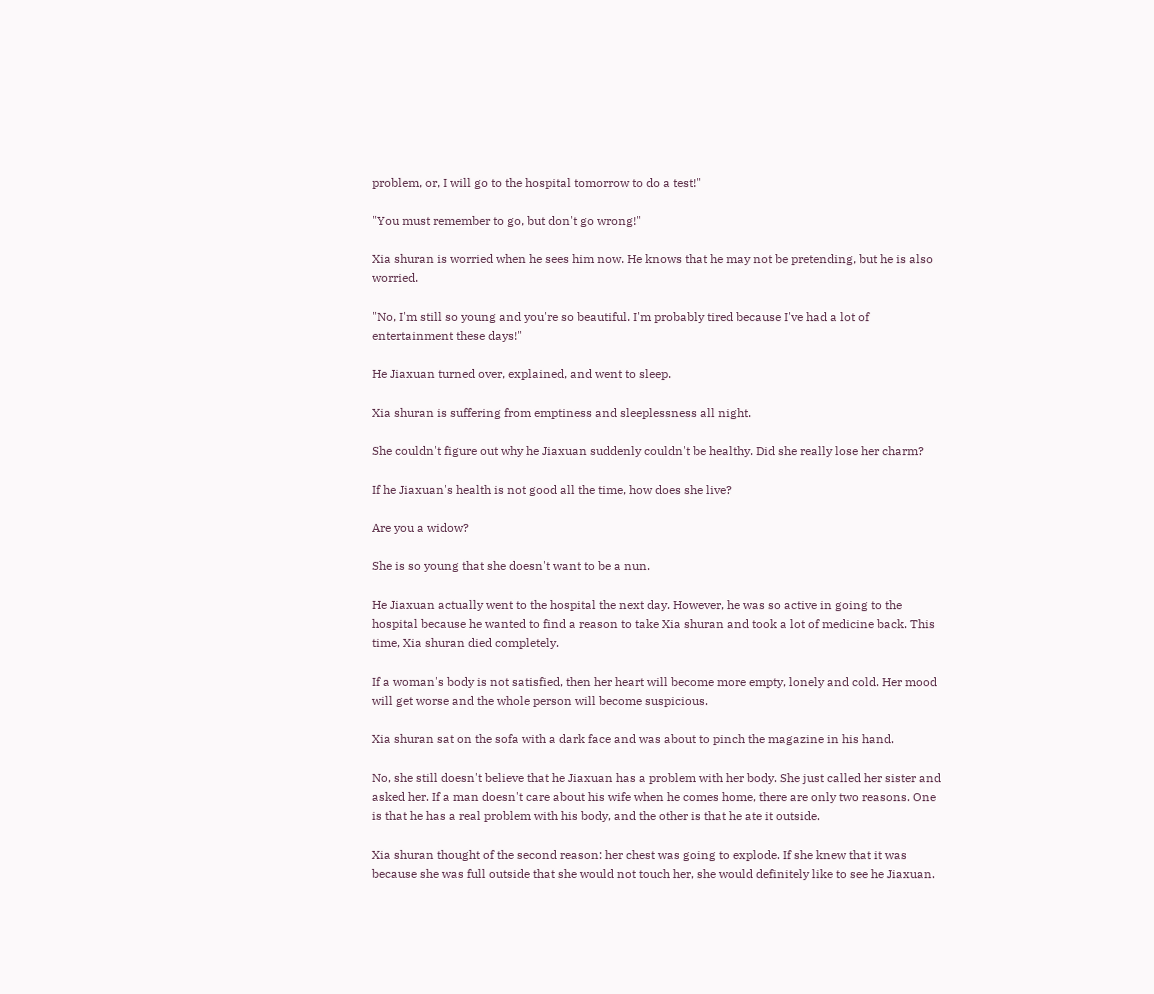problem, or, I will go to the hospital tomorrow to do a test!"

"You must remember to go, but don't go wrong!"

Xia shuran is worried when he sees him now. He knows that he may not be pretending, but he is also worried.

"No, I'm still so young and you're so beautiful. I'm probably tired because I've had a lot of entertainment these days!"

He Jiaxuan turned over, explained, and went to sleep.

Xia shuran is suffering from emptiness and sleeplessness all night.

She couldn't figure out why he Jiaxuan suddenly couldn't be healthy. Did she really lose her charm?

If he Jiaxuan's health is not good all the time, how does she live?

Are you a widow?

She is so young that she doesn't want to be a nun.

He Jiaxuan actually went to the hospital the next day. However, he was so active in going to the hospital because he wanted to find a reason to take Xia shuran and took a lot of medicine back. This time, Xia shuran died completely.

If a woman's body is not satisfied, then her heart will become more empty, lonely and cold. Her mood will get worse and the whole person will become suspicious.

Xia shuran sat on the sofa with a dark face and was about to pinch the magazine in his hand.

No, she still doesn't believe that he Jiaxuan has a problem with her body. She just called her sister and asked her. If a man doesn't care about his wife when he comes home, there are only two reasons. One is that he has a real problem with his body, and the other is that he ate it outside.

Xia shuran thought of the second reason: her chest was going to explode. If she knew that it was because she was full outside that she would not touch her, she would definitely like to see he Jiaxuan.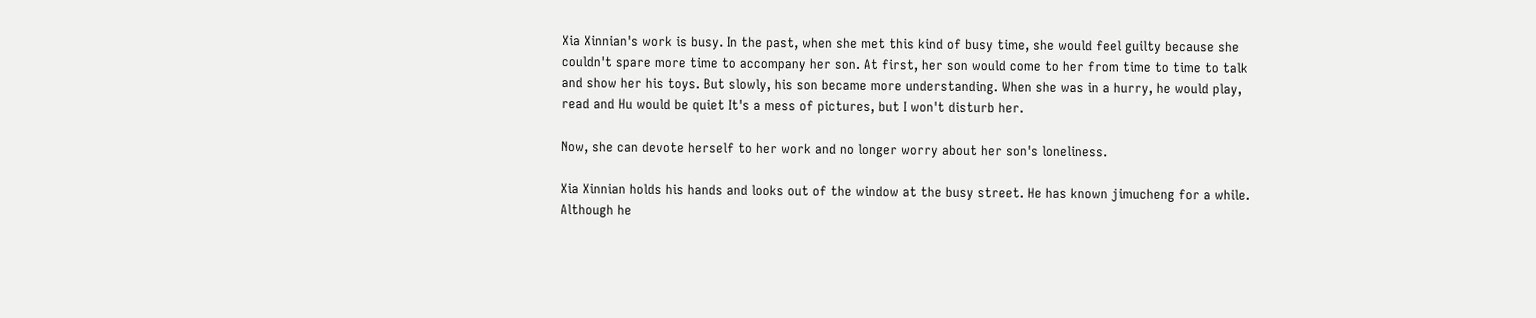Xia Xinnian's work is busy. In the past, when she met this kind of busy time, she would feel guilty because she couldn't spare more time to accompany her son. At first, her son would come to her from time to time to talk and show her his toys. But slowly, his son became more understanding. When she was in a hurry, he would play, read and Hu would be quiet It's a mess of pictures, but I won't disturb her.

Now, she can devote herself to her work and no longer worry about her son's loneliness.

Xia Xinnian holds his hands and looks out of the window at the busy street. He has known jimucheng for a while. Although he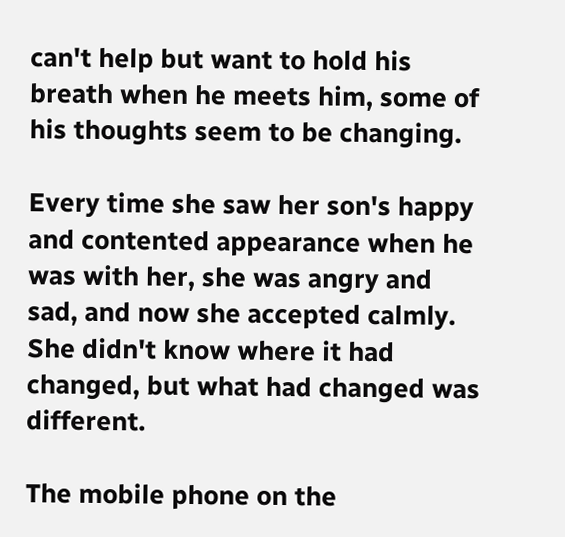can't help but want to hold his breath when he meets him, some of his thoughts seem to be changing.

Every time she saw her son's happy and contented appearance when he was with her, she was angry and sad, and now she accepted calmly. She didn't know where it had changed, but what had changed was different.

The mobile phone on the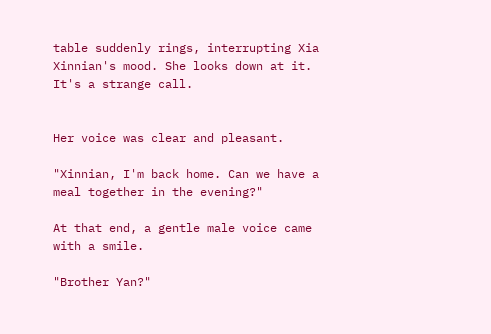table suddenly rings, interrupting Xia Xinnian's mood. She looks down at it. It's a strange call.


Her voice was clear and pleasant.

"Xinnian, I'm back home. Can we have a meal together in the evening?"

At that end, a gentle male voice came with a smile.

"Brother Yan?"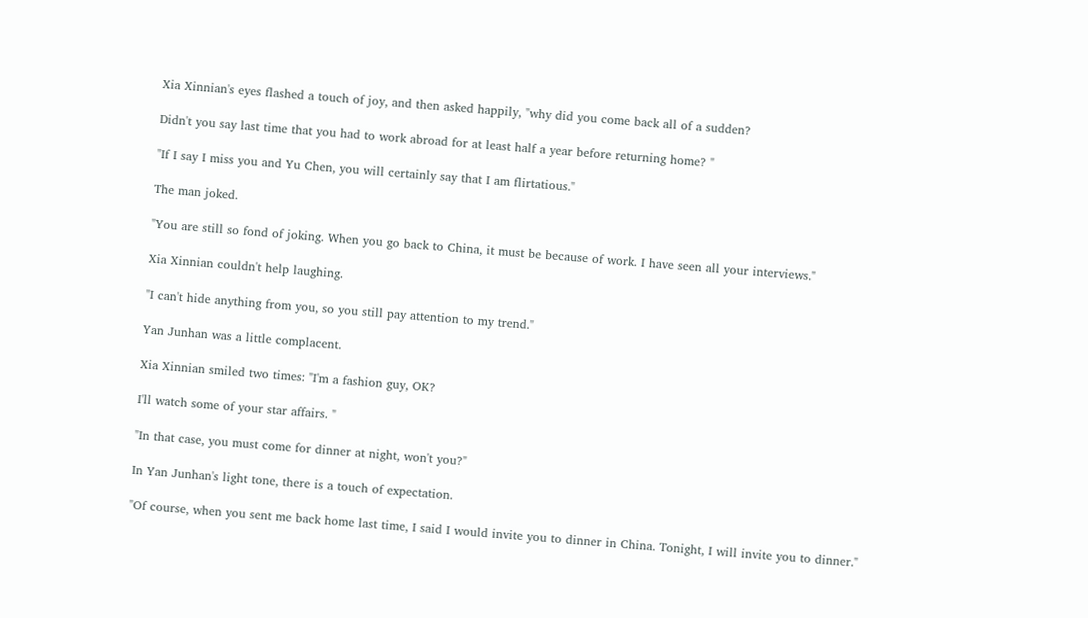Xia Xinnian's eyes flashed a touch of joy, and then asked happily, "why did you come back all of a sudden?

Didn't you say last time that you had to work abroad for at least half a year before returning home? "

"If I say I miss you and Yu Chen, you will certainly say that I am flirtatious."

The man joked.

"You are still so fond of joking. When you go back to China, it must be because of work. I have seen all your interviews."

Xia Xinnian couldn't help laughing.

"I can't hide anything from you, so you still pay attention to my trend."

Yan Junhan was a little complacent.

Xia Xinnian smiled two times: "I'm a fashion guy, OK?

I'll watch some of your star affairs. "

"In that case, you must come for dinner at night, won't you?"

In Yan Junhan's light tone, there is a touch of expectation.

"Of course, when you sent me back home last time, I said I would invite you to dinner in China. Tonight, I will invite you to dinner."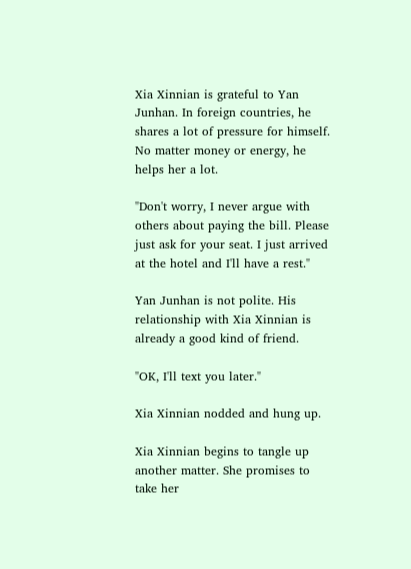Xia Xinnian is grateful to Yan Junhan. In foreign countries, he shares a lot of pressure for himself. No matter money or energy, he helps her a lot.

"Don't worry, I never argue with others about paying the bill. Please just ask for your seat. I just arrived at the hotel and I'll have a rest."

Yan Junhan is not polite. His relationship with Xia Xinnian is already a good kind of friend.

"OK, I'll text you later."

Xia Xinnian nodded and hung up.

Xia Xinnian begins to tangle up another matter. She promises to take her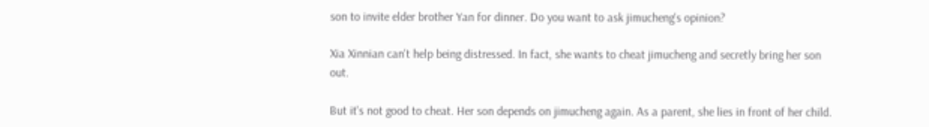son to invite elder brother Yan for dinner. Do you want to ask jimucheng's opinion?

Xia Xinnian can't help being distressed. In fact, she wants to cheat jimucheng and secretly bring her son out.

But it's not good to cheat. Her son depends on jimucheng again. As a parent, she lies in front of her child.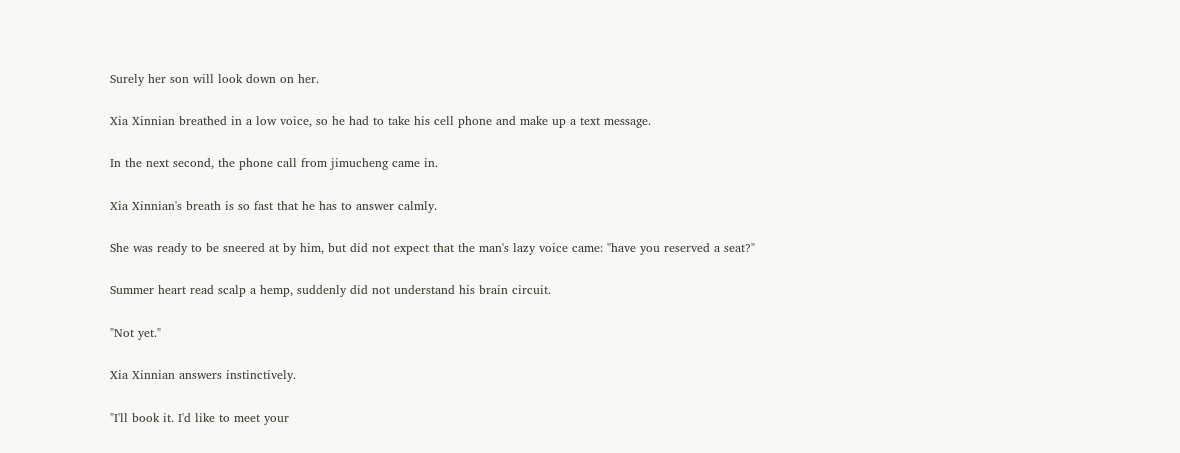Surely her son will look down on her.

Xia Xinnian breathed in a low voice, so he had to take his cell phone and make up a text message.

In the next second, the phone call from jimucheng came in.

Xia Xinnian's breath is so fast that he has to answer calmly.

She was ready to be sneered at by him, but did not expect that the man's lazy voice came: "have you reserved a seat?"

Summer heart read scalp a hemp, suddenly did not understand his brain circuit.

"Not yet."

Xia Xinnian answers instinctively.

"I'll book it. I'd like to meet your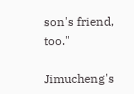son's friend, too."

Jimucheng's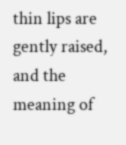thin lips are gently raised, and the meaning of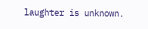laughter is unknown.